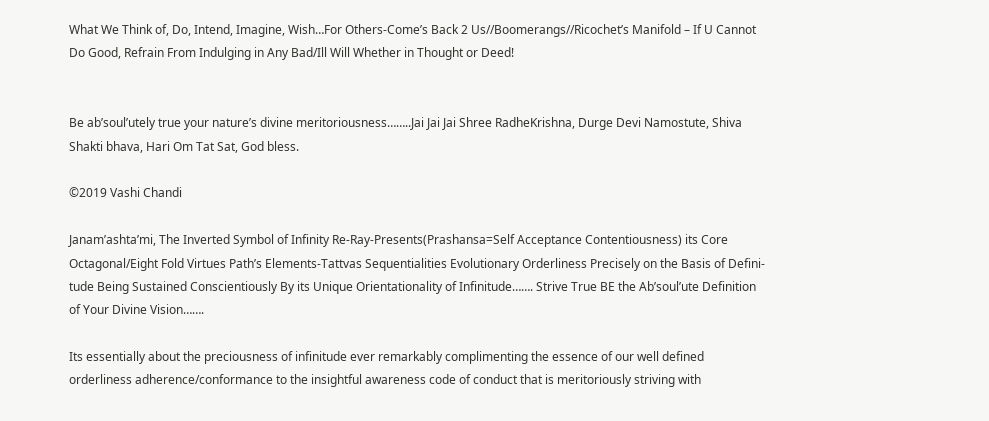What We Think of, Do, Intend, Imagine, Wish…For Others-Come’s Back 2 Us//Boomerangs//Ricochet’s Manifold – If U Cannot Do Good, Refrain From Indulging in Any Bad/Ill Will Whether in Thought or Deed!


Be ab’soul’utely true your nature’s divine meritoriousness……..Jai Jai Jai Shree RadheKrishna, Durge Devi Namostute, Shiva Shakti bhava, Hari Om Tat Sat, God bless.

©2019 Vashi Chandi

Janam’ashta’mi, The Inverted Symbol of Infinity Re-Ray-Presents(Prashansa=Self Acceptance Contentiousness) its Core Octagonal/Eight Fold Virtues Path’s Elements-Tattvas Sequentialities Evolutionary Orderliness Precisely on the Basis of Defini-tude Being Sustained Conscientiously By its Unique Orientationality of Infinitude……. Strive True BE the Ab’soul’ute Definition of Your Divine Vision…….

Its essentially about the preciousness of infinitude ever remarkably complimenting the essence of our well defined orderliness adherence/conformance to the insightful awareness code of conduct that is meritoriously striving with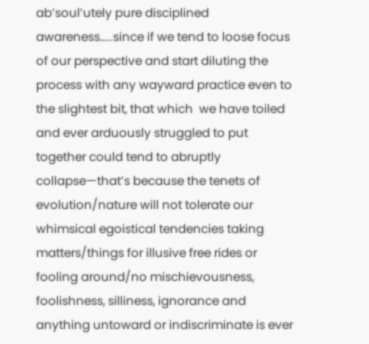ab’soul’utely pure disciplined awareness…..since if we tend to loose focus of our perspective and start diluting the process with any wayward practice even to the slightest bit, that which  we have toiled and ever arduously struggled to put together could tend to abruptly collapse—that’s because the tenets of evolution/nature will not tolerate our whimsical egoistical tendencies taking matters/things for illusive free rides or fooling around/no mischievousness, foolishness, silliness, ignorance and anything untoward or indiscriminate is ever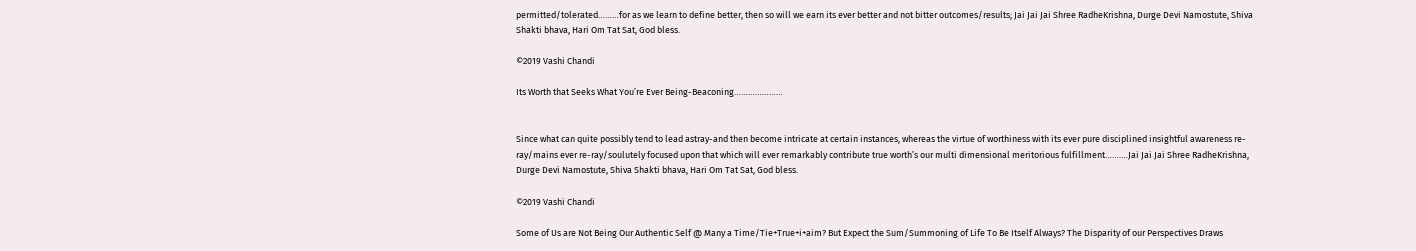permitted/tolerated………for as we learn to define better, then so will we earn its ever better and not bitter outcomes/results; Jai Jai Jai Shree RadheKrishna, Durge Devi Namostute, Shiva Shakti bhava, Hari Om Tat Sat, God bless.

©2019 Vashi Chandi

Its Worth that Seeks What You’re Ever Being-Beaconing…………………


Since what can quite possibly tend to lead astray-and then become intricate at certain instances, whereas the virtue of worthiness with its ever pure disciplined insightful awareness re-ray/mains ever re-ray/soulutely focused upon that which will ever remarkably contribute true worth’s our multi dimensional meritorious fulfillment……….Jai Jai Jai Shree RadheKrishna, Durge Devi Namostute, Shiva Shakti bhava, Hari Om Tat Sat, God bless.

©2019 Vashi Chandi

Some of Us are Not Being Our Authentic Self @ Many a Time/Tie+True+i+aim? But Expect the Sum/Summoning of Life To Be Itself Always? The Disparity of our Perspectives Draws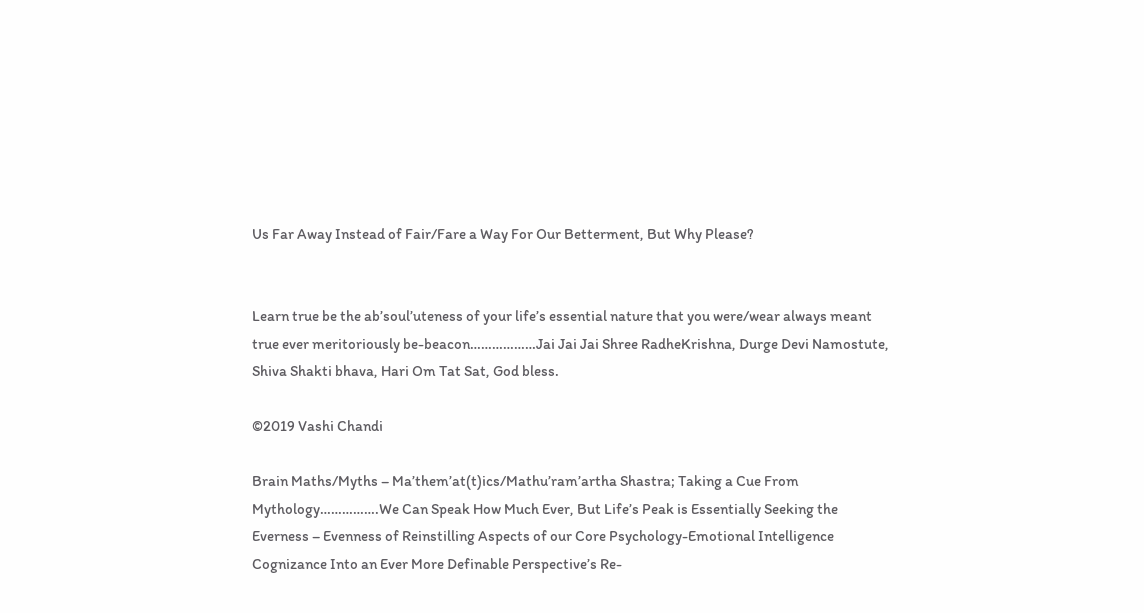Us Far Away Instead of Fair/Fare a Way For Our Betterment, But Why Please?


Learn true be the ab’soul’uteness of your life’s essential nature that you were/wear always meant true ever meritoriously be-beacon………………Jai Jai Jai Shree RadheKrishna, Durge Devi Namostute, Shiva Shakti bhava, Hari Om Tat Sat, God bless.

©2019 Vashi Chandi

Brain Maths/Myths – Ma’them’at(t)ics/Mathu’ram’artha Shastra; Taking a Cue From Mythology…………….We Can Speak How Much Ever, But Life’s Peak is Essentially Seeking the Everness – Evenness of Reinstilling Aspects of our Core Psychology-Emotional Intelligence Cognizance Into an Ever More Definable Perspective’s Re-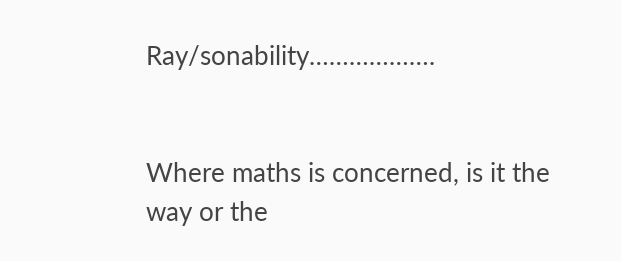Ray/sonability……………….


Where maths is concerned, is it the way or the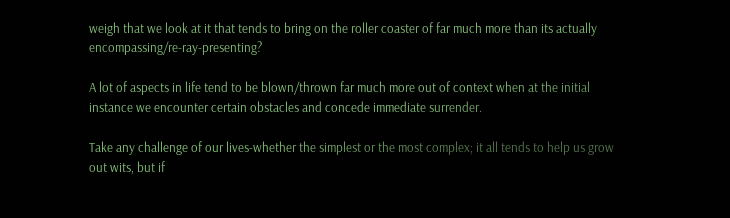weigh that we look at it that tends to bring on the roller coaster of far much more than its actually encompassing/re-ray-presenting?

A lot of aspects in life tend to be blown/thrown far much more out of context when at the initial instance we encounter certain obstacles and concede immediate surrender.

Take any challenge of our lives-whether the simplest or the most complex; it all tends to help us grow out wits, but if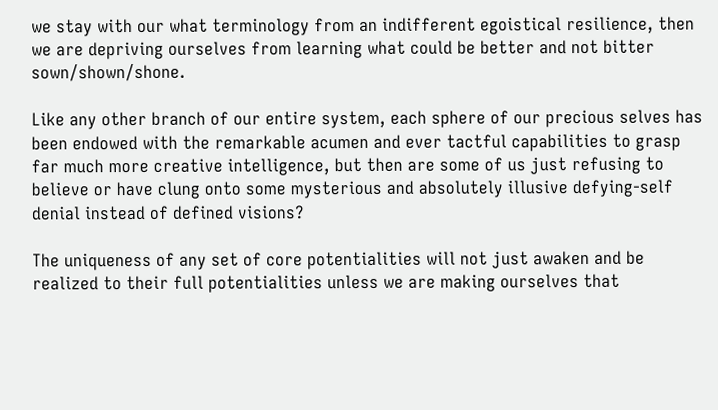we stay with our what terminology from an indifferent egoistical resilience, then we are depriving ourselves from learning what could be better and not bitter sown/shown/shone.

Like any other branch of our entire system, each sphere of our precious selves has been endowed with the remarkable acumen and ever tactful capabilities to grasp far much more creative intelligence, but then are some of us just refusing to believe or have clung onto some mysterious and absolutely illusive defying-self denial instead of defined visions?

The uniqueness of any set of core potentialities will not just awaken and be realized to their full potentialities unless we are making ourselves that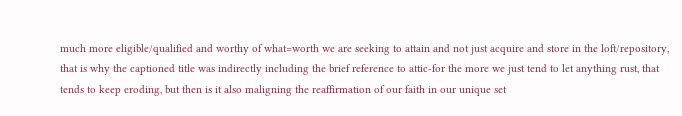much more eligible/qualified and worthy of what=worth we are seeking to attain and not just acquire and store in the loft/repository, that is why the captioned title was indirectly including the brief reference to attic-for the more we just tend to let anything rust, that tends to keep eroding, but then is it also maligning the reaffirmation of our faith in our unique set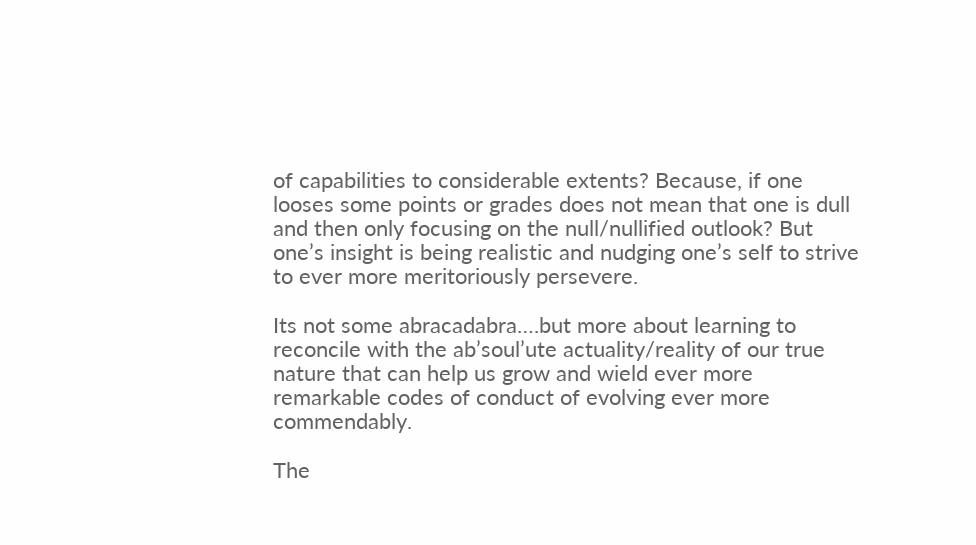of capabilities to considerable extents? Because, if one looses some points or grades does not mean that one is dull and then only focusing on the null/nullified outlook? But one’s insight is being realistic and nudging one’s self to strive to ever more meritoriously persevere.

Its not some abracadabra….but more about learning to reconcile with the ab’soul’ute actuality/reality of our true nature that can help us grow and wield ever more remarkable codes of conduct of evolving ever more commendably.

The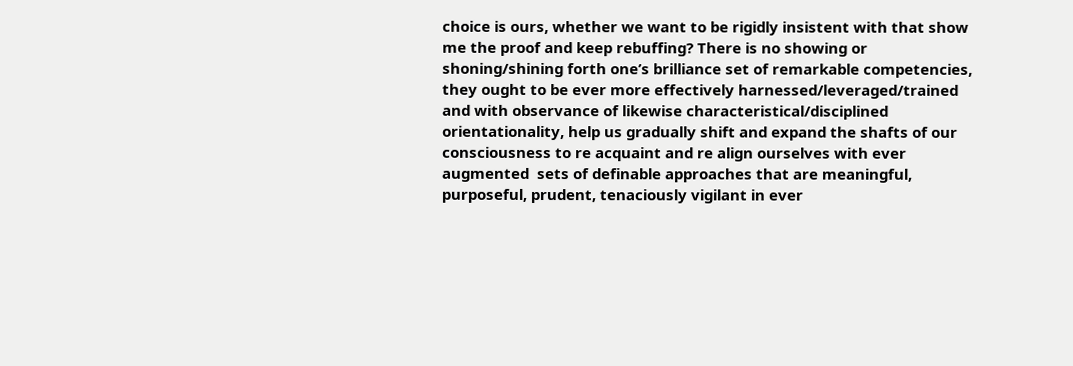choice is ours, whether we want to be rigidly insistent with that show me the proof and keep rebuffing? There is no showing or shoning/shining forth one’s brilliance set of remarkable competencies, they ought to be ever more effectively harnessed/leveraged/trained and with observance of likewise characteristical/disciplined orientationality, help us gradually shift and expand the shafts of our consciousness to re acquaint and re align ourselves with ever augmented  sets of definable approaches that are meaningful, purposeful, prudent, tenaciously vigilant in ever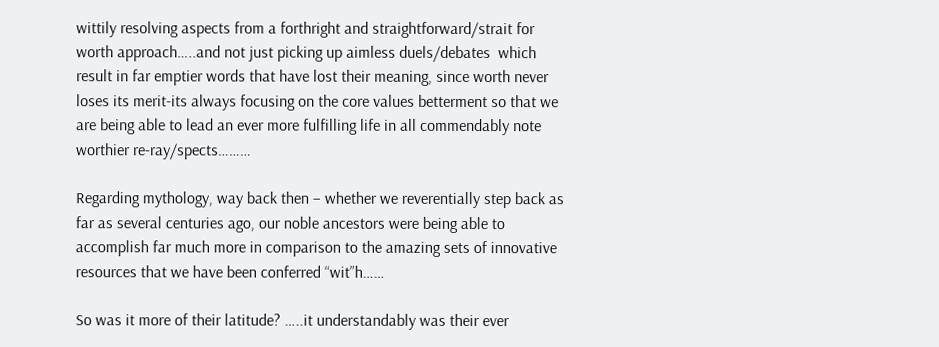wittily resolving aspects from a forthright and straightforward/strait for worth approach…..and not just picking up aimless duels/debates  which result in far emptier words that have lost their meaning, since worth never loses its merit-its always focusing on the core values betterment so that we are being able to lead an ever more fulfilling life in all commendably note worthier re-ray/spects………

Regarding mythology, way back then – whether we reverentially step back as far as several centuries ago, our noble ancestors were being able to accomplish far much more in comparison to the amazing sets of innovative resources that we have been conferred “wit”h……

So was it more of their latitude? …..it understandably was their ever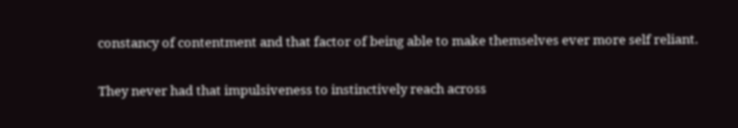constancy of contentment and that factor of being able to make themselves ever more self reliant.

They never had that impulsiveness to instinctively reach across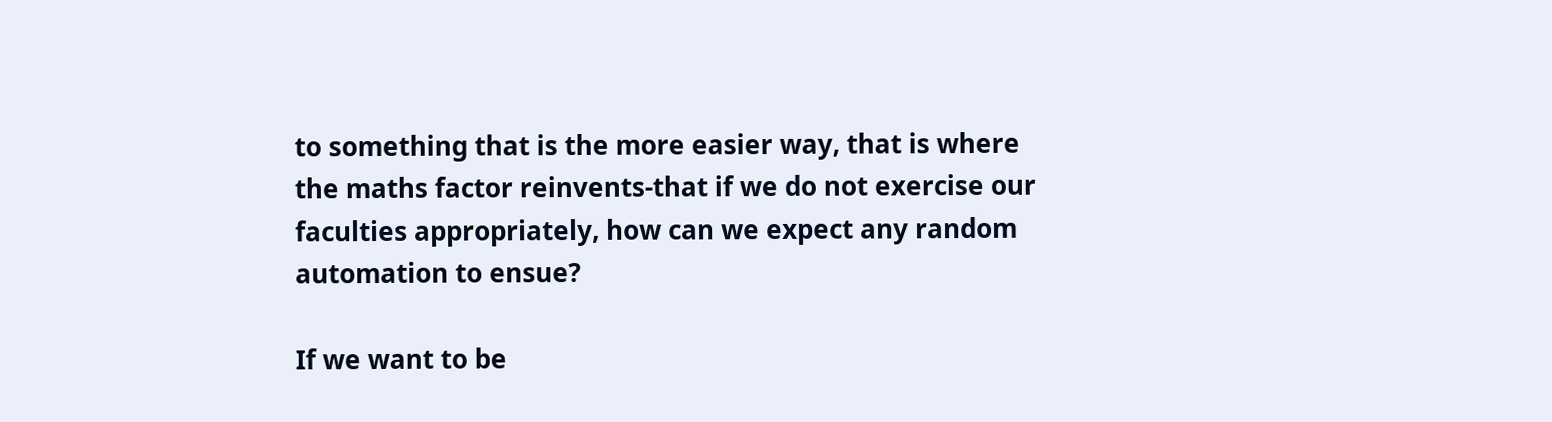to something that is the more easier way, that is where the maths factor reinvents-that if we do not exercise our faculties appropriately, how can we expect any random automation to ensue?

If we want to be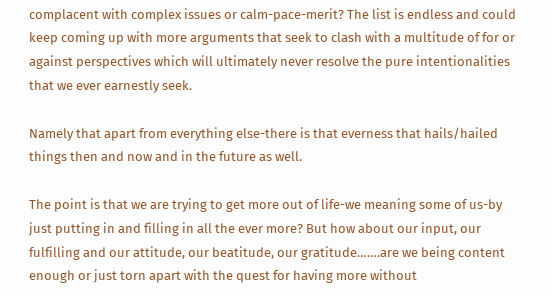complacent with complex issues or calm-pace-merit? The list is endless and could keep coming up with more arguments that seek to clash with a multitude of for or against perspectives which will ultimately never resolve the pure intentionalities that we ever earnestly seek.

Namely that apart from everything else-there is that everness that hails/hailed things then and now and in the future as well.

The point is that we are trying to get more out of life-we meaning some of us-by just putting in and filling in all the ever more? But how about our input, our fulfilling and our attitude, our beatitude, our gratitude…….are we being content enough or just torn apart with the quest for having more without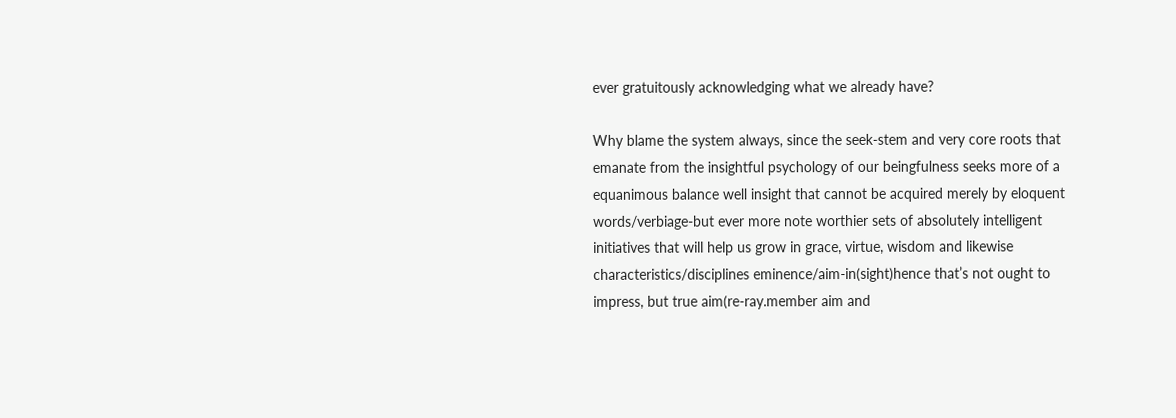ever gratuitously acknowledging what we already have?

Why blame the system always, since the seek-stem and very core roots that emanate from the insightful psychology of our beingfulness seeks more of a equanimous balance well insight that cannot be acquired merely by eloquent words/verbiage-but ever more note worthier sets of absolutely intelligent initiatives that will help us grow in grace, virtue, wisdom and likewise characteristics/disciplines eminence/aim-in(sight)hence that’s not ought to impress, but true aim(re-ray.member aim and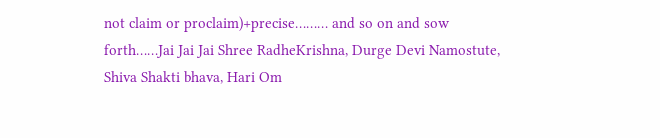not claim or proclaim)+precise……… and so on and sow forth……Jai Jai Jai Shree RadheKrishna, Durge Devi Namostute, Shiva Shakti bhava, Hari Om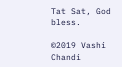Tat Sat, God bless.

©2019 Vashi Chandi